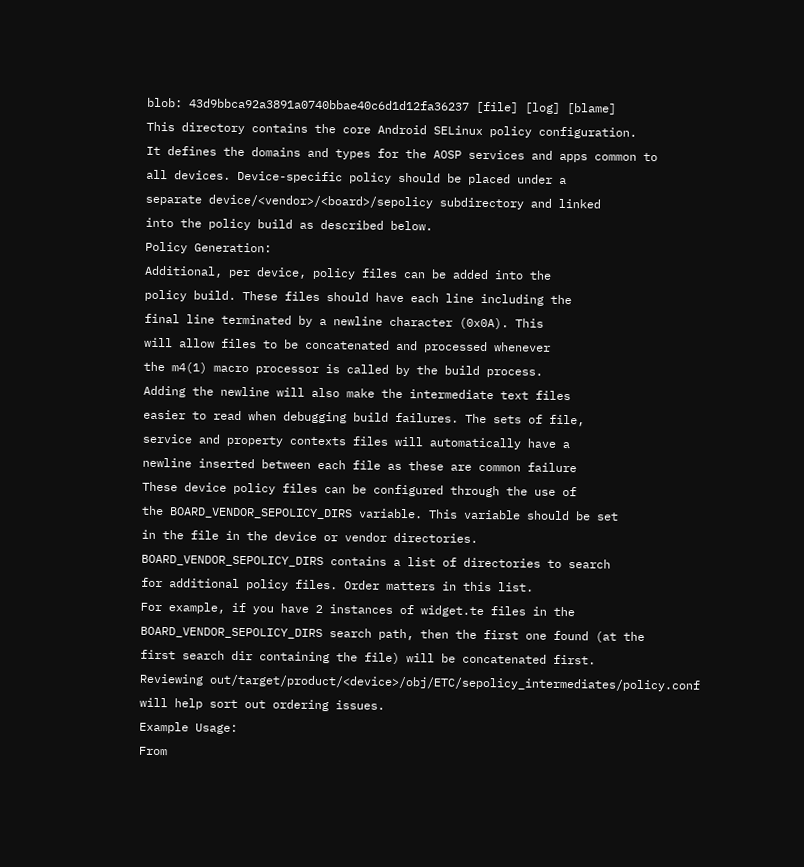blob: 43d9bbca92a3891a0740bbae40c6d1d12fa36237 [file] [log] [blame]
This directory contains the core Android SELinux policy configuration.
It defines the domains and types for the AOSP services and apps common to
all devices. Device-specific policy should be placed under a
separate device/<vendor>/<board>/sepolicy subdirectory and linked
into the policy build as described below.
Policy Generation:
Additional, per device, policy files can be added into the
policy build. These files should have each line including the
final line terminated by a newline character (0x0A). This
will allow files to be concatenated and processed whenever
the m4(1) macro processor is called by the build process.
Adding the newline will also make the intermediate text files
easier to read when debugging build failures. The sets of file,
service and property contexts files will automatically have a
newline inserted between each file as these are common failure
These device policy files can be configured through the use of
the BOARD_VENDOR_SEPOLICY_DIRS variable. This variable should be set
in the file in the device or vendor directories.
BOARD_VENDOR_SEPOLICY_DIRS contains a list of directories to search
for additional policy files. Order matters in this list.
For example, if you have 2 instances of widget.te files in the
BOARD_VENDOR_SEPOLICY_DIRS search path, then the first one found (at the
first search dir containing the file) will be concatenated first.
Reviewing out/target/product/<device>/obj/ETC/sepolicy_intermediates/policy.conf
will help sort out ordering issues.
Example Usage:
From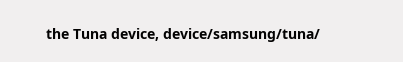the Tuna device, device/samsung/tuna/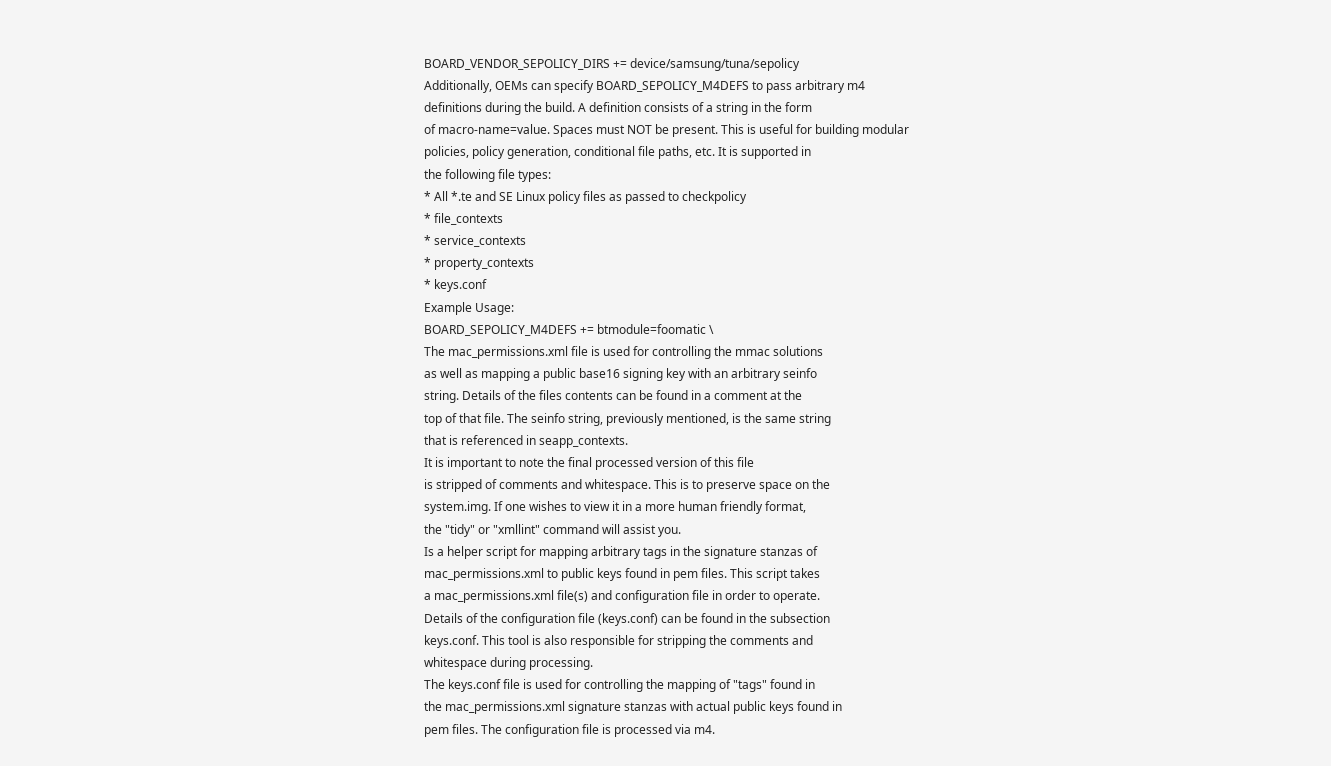BOARD_VENDOR_SEPOLICY_DIRS += device/samsung/tuna/sepolicy
Additionally, OEMs can specify BOARD_SEPOLICY_M4DEFS to pass arbitrary m4
definitions during the build. A definition consists of a string in the form
of macro-name=value. Spaces must NOT be present. This is useful for building modular
policies, policy generation, conditional file paths, etc. It is supported in
the following file types:
* All *.te and SE Linux policy files as passed to checkpolicy
* file_contexts
* service_contexts
* property_contexts
* keys.conf
Example Usage:
BOARD_SEPOLICY_M4DEFS += btmodule=foomatic \
The mac_permissions.xml file is used for controlling the mmac solutions
as well as mapping a public base16 signing key with an arbitrary seinfo
string. Details of the files contents can be found in a comment at the
top of that file. The seinfo string, previously mentioned, is the same string
that is referenced in seapp_contexts.
It is important to note the final processed version of this file
is stripped of comments and whitespace. This is to preserve space on the
system.img. If one wishes to view it in a more human friendly format,
the "tidy" or "xmllint" command will assist you.
Is a helper script for mapping arbitrary tags in the signature stanzas of
mac_permissions.xml to public keys found in pem files. This script takes
a mac_permissions.xml file(s) and configuration file in order to operate.
Details of the configuration file (keys.conf) can be found in the subsection
keys.conf. This tool is also responsible for stripping the comments and
whitespace during processing.
The keys.conf file is used for controlling the mapping of "tags" found in
the mac_permissions.xml signature stanzas with actual public keys found in
pem files. The configuration file is processed via m4.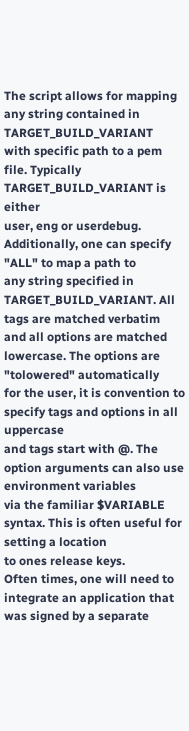The script allows for mapping any string contained in TARGET_BUILD_VARIANT
with specific path to a pem file. Typically TARGET_BUILD_VARIANT is either
user, eng or userdebug. Additionally, one can specify "ALL" to map a path to
any string specified in TARGET_BUILD_VARIANT. All tags are matched verbatim
and all options are matched lowercase. The options are "tolowered" automatically
for the user, it is convention to specify tags and options in all uppercase
and tags start with @. The option arguments can also use environment variables
via the familiar $VARIABLE syntax. This is often useful for setting a location
to ones release keys.
Often times, one will need to integrate an application that was signed by a separate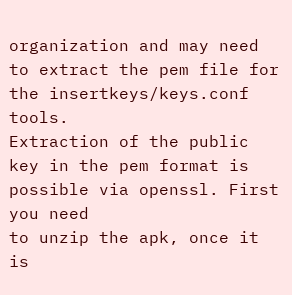organization and may need to extract the pem file for the insertkeys/keys.conf tools.
Extraction of the public key in the pem format is possible via openssl. First you need
to unzip the apk, once it is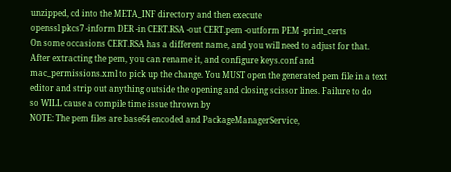unzipped, cd into the META_INF directory and then execute
openssl pkcs7 -inform DER -in CERT.RSA -out CERT.pem -outform PEM -print_certs
On some occasions CERT.RSA has a different name, and you will need to adjust for that.
After extracting the pem, you can rename it, and configure keys.conf and
mac_permissions.xml to pick up the change. You MUST open the generated pem file in a text
editor and strip out anything outside the opening and closing scissor lines. Failure to do
so WILL cause a compile time issue thrown by
NOTE: The pem files are base64 encoded and PackageManagerService,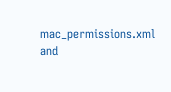mac_permissions.xml
and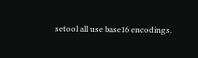setool all use base16 encodings.